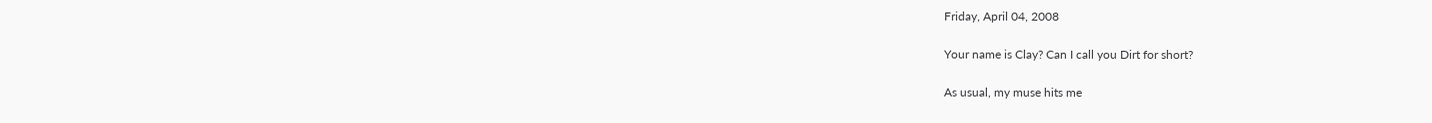Friday, April 04, 2008

Your name is Clay? Can I call you Dirt for short?

As usual, my muse hits me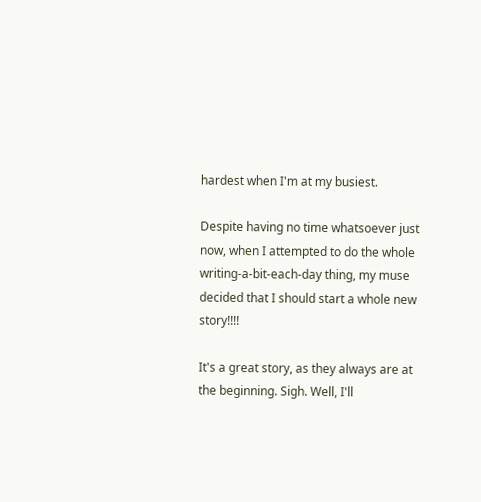hardest when I'm at my busiest.

Despite having no time whatsoever just now, when I attempted to do the whole writing-a-bit-each-day thing, my muse decided that I should start a whole new story!!!!

It's a great story, as they always are at the beginning. Sigh. Well, I'll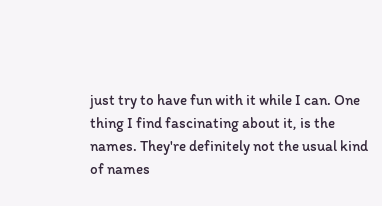just try to have fun with it while I can. One thing I find fascinating about it, is the names. They're definitely not the usual kind of names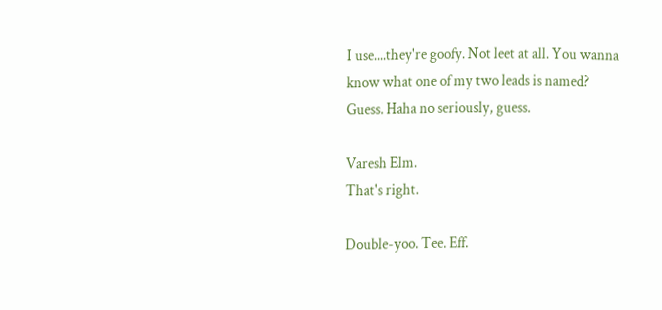I use....they're goofy. Not leet at all. You wanna know what one of my two leads is named? Guess. Haha no seriously, guess.

Varesh Elm.
That's right.

Double-yoo. Tee. Eff.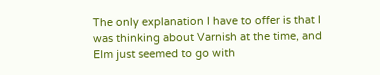The only explanation I have to offer is that I was thinking about Varnish at the time, and Elm just seemed to go with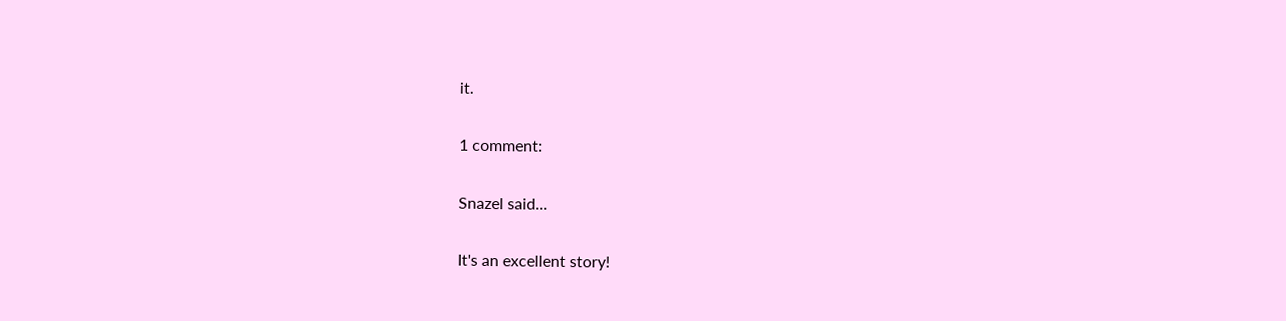it.

1 comment:

Snazel said...

It's an excellent story!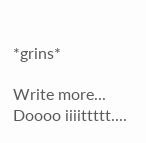*grins*

Write more... Doooo iiiittttt....